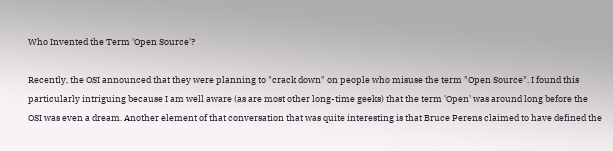Who Invented the Term 'Open Source'?

Recently, the OSI announced that they were planning to "crack down" on people who misuse the term "Open Source". I found this particularly intriguing because I am well aware (as are most other long-time geeks) that the term 'Open' was around long before the OSI was even a dream. Another element of that conversation that was quite interesting is that Bruce Perens claimed to have defined the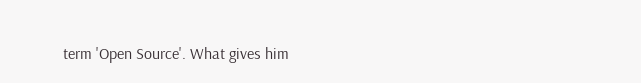term 'Open Source'. What gives him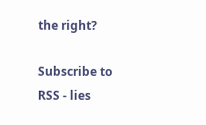the right?

Subscribe to RSS - lies